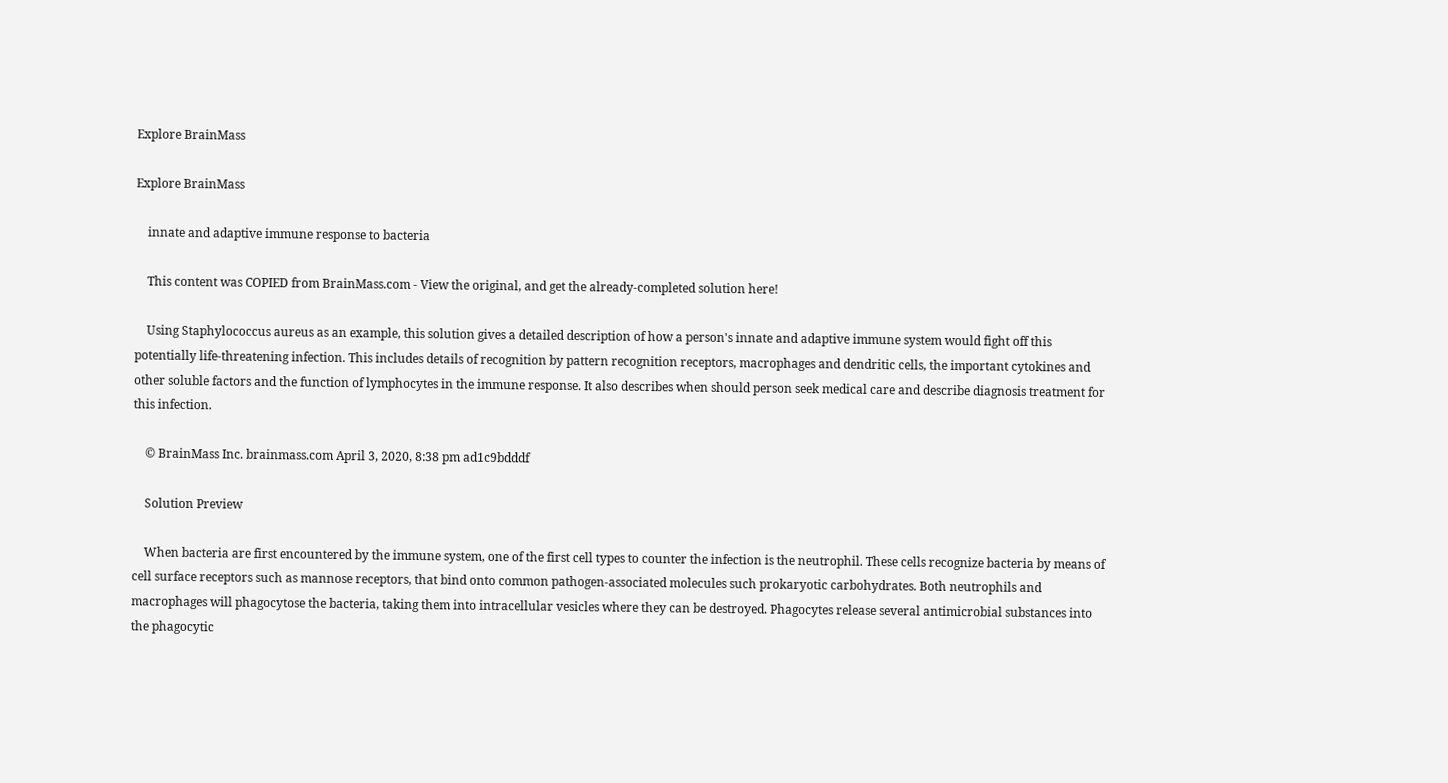Explore BrainMass

Explore BrainMass

    innate and adaptive immune response to bacteria

    This content was COPIED from BrainMass.com - View the original, and get the already-completed solution here!

    Using Staphylococcus aureus as an example, this solution gives a detailed description of how a person's innate and adaptive immune system would fight off this potentially life-threatening infection. This includes details of recognition by pattern recognition receptors, macrophages and dendritic cells, the important cytokines and other soluble factors and the function of lymphocytes in the immune response. It also describes when should person seek medical care and describe diagnosis treatment for this infection.

    © BrainMass Inc. brainmass.com April 3, 2020, 8:38 pm ad1c9bdddf

    Solution Preview

    When bacteria are first encountered by the immune system, one of the first cell types to counter the infection is the neutrophil. These cells recognize bacteria by means of cell surface receptors such as mannose receptors, that bind onto common pathogen-associated molecules such prokaryotic carbohydrates. Both neutrophils and macrophages will phagocytose the bacteria, taking them into intracellular vesicles where they can be destroyed. Phagocytes release several antimicrobial substances into the phagocytic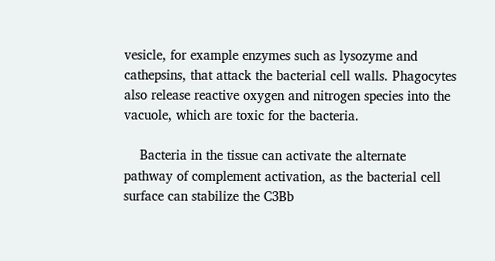vesicle, for example enzymes such as lysozyme and cathepsins, that attack the bacterial cell walls. Phagocytes also release reactive oxygen and nitrogen species into the vacuole, which are toxic for the bacteria.

    Bacteria in the tissue can activate the alternate pathway of complement activation, as the bacterial cell surface can stabilize the C3Bb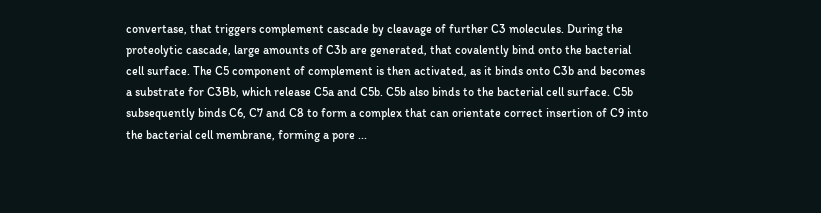convertase, that triggers complement cascade by cleavage of further C3 molecules. During the proteolytic cascade, large amounts of C3b are generated, that covalently bind onto the bacterial cell surface. The C5 component of complement is then activated, as it binds onto C3b and becomes a substrate for C3Bb, which release C5a and C5b. C5b also binds to the bacterial cell surface. C5b subsequently binds C6, C7 and C8 to form a complex that can orientate correct insertion of C9 into the bacterial cell membrane, forming a pore ...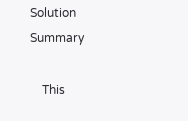Solution Summary

    This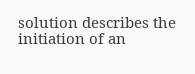solution describes the initiation of an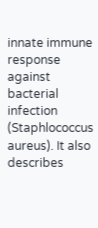innate immune response against bacterial infection (Staphlococcus aureus). It also describes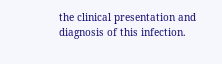the clinical presentation and diagnosis of this infection.